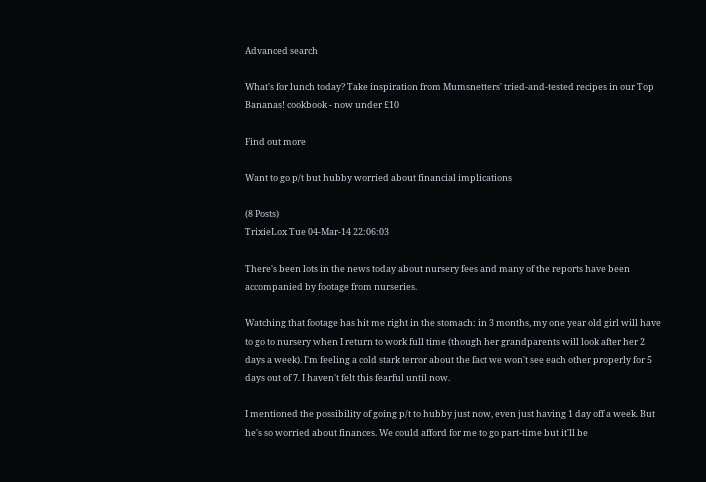Advanced search

What's for lunch today? Take inspiration from Mumsnetters' tried-and-tested recipes in our Top Bananas! cookbook - now under £10

Find out more

Want to go p/t but hubby worried about financial implications

(8 Posts)
TrixieLox Tue 04-Mar-14 22:06:03

There's been lots in the news today about nursery fees and many of the reports have been accompanied by footage from nurseries.

Watching that footage has hit me right in the stomach: in 3 months, my one year old girl will have to go to nursery when I return to work full time (though her grandparents will look after her 2 days a week). I'm feeling a cold stark terror about the fact we won't see each other properly for 5 days out of 7. I haven't felt this fearful until now.

I mentioned the possibility of going p/t to hubby just now, even just having 1 day off a week. But he's so worried about finances. We could afford for me to go part-time but it'll be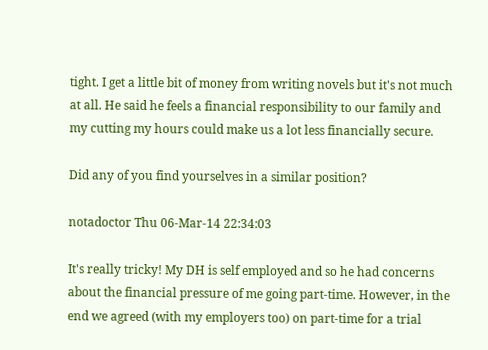tight. I get a little bit of money from writing novels but it's not much at all. He said he feels a financial responsibility to our family and my cutting my hours could make us a lot less financially secure.

Did any of you find yourselves in a similar position?

notadoctor Thu 06-Mar-14 22:34:03

It's really tricky! My DH is self employed and so he had concerns about the financial pressure of me going part-time. However, in the end we agreed (with my employers too) on part-time for a trial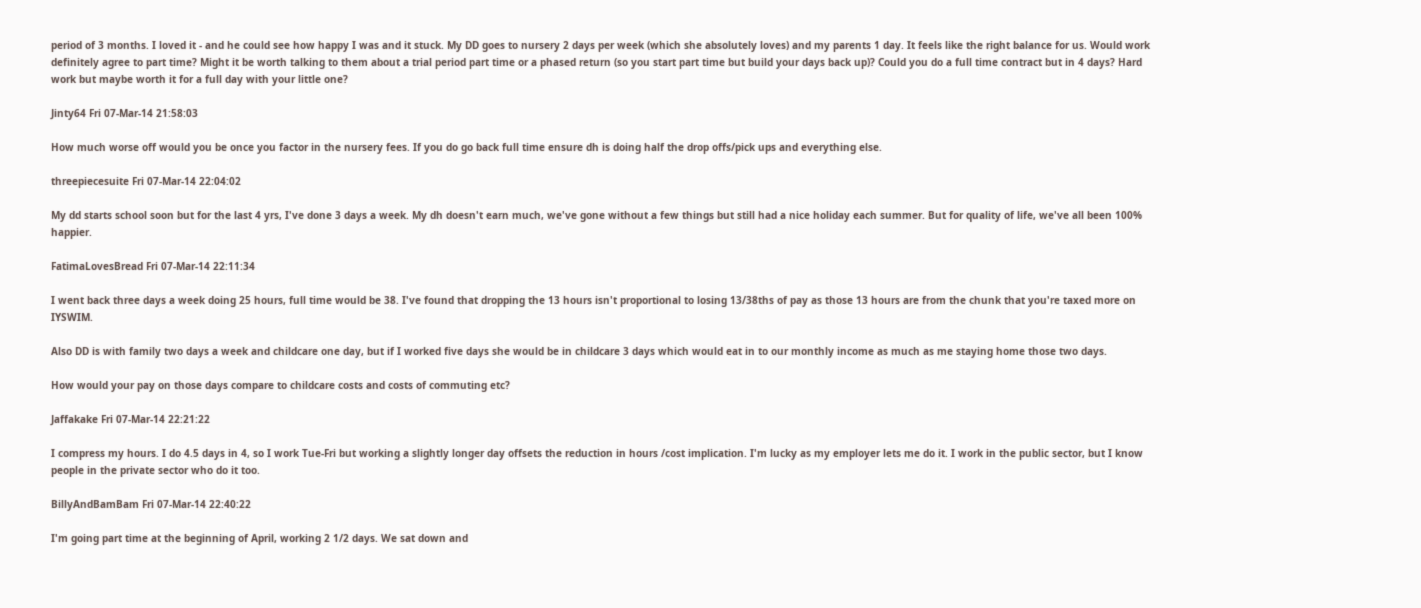period of 3 months. I loved it - and he could see how happy I was and it stuck. My DD goes to nursery 2 days per week (which she absolutely loves) and my parents 1 day. It feels like the right balance for us. Would work definitely agree to part time? Might it be worth talking to them about a trial period part time or a phased return (so you start part time but build your days back up)? Could you do a full time contract but in 4 days? Hard work but maybe worth it for a full day with your little one?

Jinty64 Fri 07-Mar-14 21:58:03

How much worse off would you be once you factor in the nursery fees. If you do go back full time ensure dh is doing half the drop offs/pick ups and everything else.

threepiecesuite Fri 07-Mar-14 22:04:02

My dd starts school soon but for the last 4 yrs, I've done 3 days a week. My dh doesn't earn much, we've gone without a few things but still had a nice holiday each summer. But for quality of life, we've all been 100% happier.

FatimaLovesBread Fri 07-Mar-14 22:11:34

I went back three days a week doing 25 hours, full time would be 38. I've found that dropping the 13 hours isn't proportional to losing 13/38ths of pay as those 13 hours are from the chunk that you're taxed more on IYSWIM.

Also DD is with family two days a week and childcare one day, but if I worked five days she would be in childcare 3 days which would eat in to our monthly income as much as me staying home those two days.

How would your pay on those days compare to childcare costs and costs of commuting etc?

Jaffakake Fri 07-Mar-14 22:21:22

I compress my hours. I do 4.5 days in 4, so I work Tue-Fri but working a slightly longer day offsets the reduction in hours /cost implication. I'm lucky as my employer lets me do it. I work in the public sector, but I know people in the private sector who do it too.

BillyAndBamBam Fri 07-Mar-14 22:40:22

I'm going part time at the beginning of April, working 2 1/2 days. We sat down and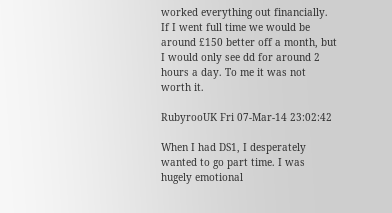worked everything out financially. If I went full time we would be around £150 better off a month, but I would only see dd for around 2 hours a day. To me it was not worth it.

RubyrooUK Fri 07-Mar-14 23:02:42

When I had DS1, I desperately wanted to go part time. I was hugely emotional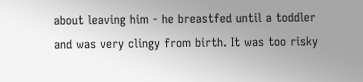about leaving him - he breastfed until a toddler and was very clingy from birth. It was too risky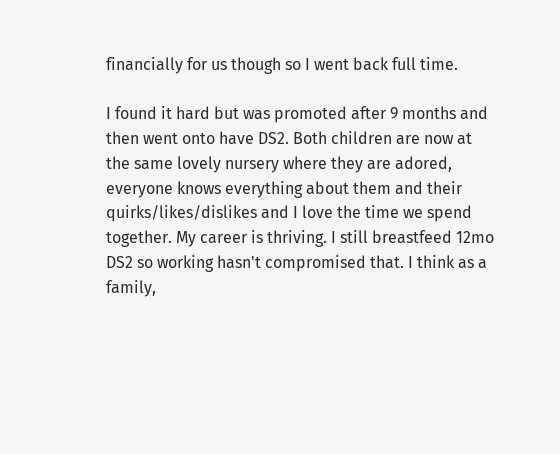financially for us though so I went back full time.

I found it hard but was promoted after 9 months and then went onto have DS2. Both children are now at the same lovely nursery where they are adored, everyone knows everything about them and their quirks/likes/dislikes and I love the time we spend together. My career is thriving. I still breastfeed 12mo DS2 so working hasn't compromised that. I think as a family,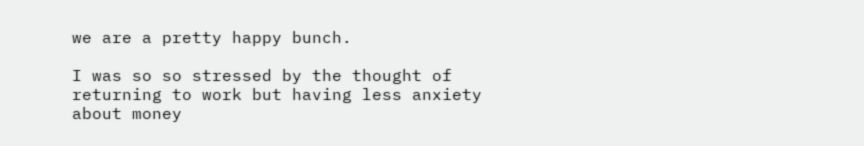we are a pretty happy bunch.

I was so so stressed by the thought of returning to work but having less anxiety about money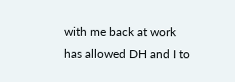with me back at work has allowed DH and I to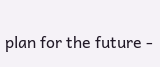plan for the future -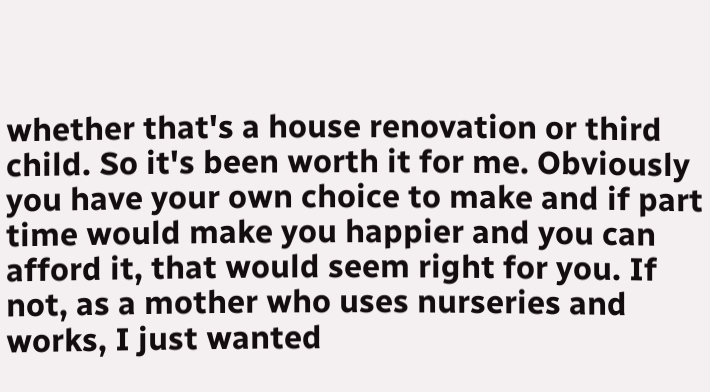whether that's a house renovation or third child. So it's been worth it for me. Obviously you have your own choice to make and if part time would make you happier and you can afford it, that would seem right for you. If not, as a mother who uses nurseries and works, I just wanted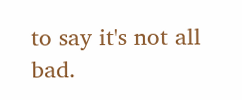to say it's not all bad.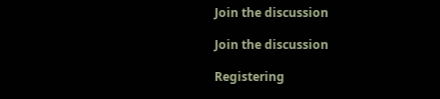Join the discussion

Join the discussion

Registering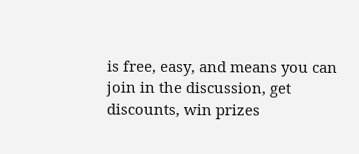is free, easy, and means you can join in the discussion, get discounts, win prizes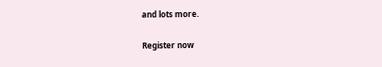and lots more.

Register now